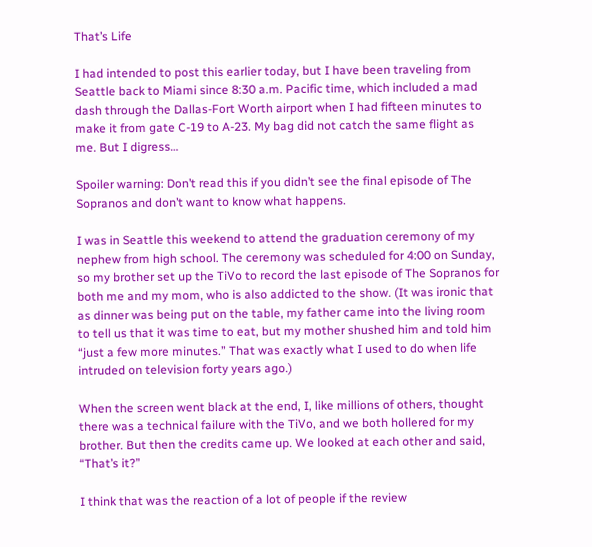That’s Life

I had intended to post this earlier today, but I have been traveling from Seattle back to Miami since 8:30 a.m. Pacific time, which included a mad dash through the Dallas-Fort Worth airport when I had fifteen minutes to make it from gate C-19 to A-23. My bag did not catch the same flight as me. But I digress…

Spoiler warning: Don’t read this if you didn’t see the final episode of The Sopranos and don’t want to know what happens.

I was in Seattle this weekend to attend the graduation ceremony of my nephew from high school. The ceremony was scheduled for 4:00 on Sunday, so my brother set up the TiVo to record the last episode of The Sopranos for both me and my mom, who is also addicted to the show. (It was ironic that as dinner was being put on the table, my father came into the living room to tell us that it was time to eat, but my mother shushed him and told him “just a few more minutes.” That was exactly what I used to do when life intruded on television forty years ago.)

When the screen went black at the end, I, like millions of others, thought there was a technical failure with the TiVo, and we both hollered for my brother. But then the credits came up. We looked at each other and said, “That’s it?”

I think that was the reaction of a lot of people if the review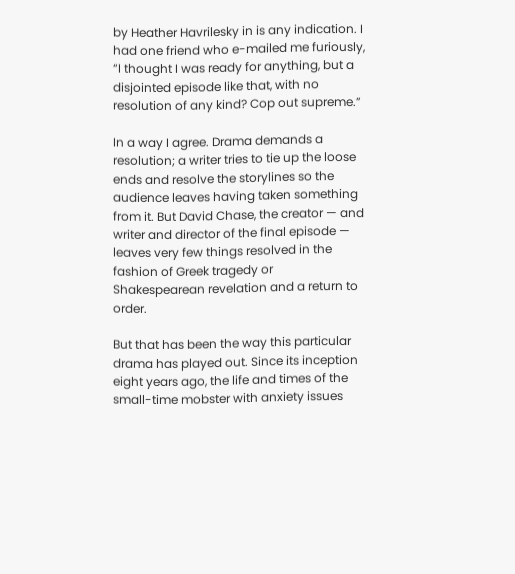by Heather Havrilesky in is any indication. I had one friend who e-mailed me furiously, “I thought I was ready for anything, but a disjointed episode like that, with no resolution of any kind? Cop out supreme.”

In a way I agree. Drama demands a resolution; a writer tries to tie up the loose ends and resolve the storylines so the audience leaves having taken something from it. But David Chase, the creator — and writer and director of the final episode — leaves very few things resolved in the fashion of Greek tragedy or Shakespearean revelation and a return to order.

But that has been the way this particular drama has played out. Since its inception eight years ago, the life and times of the small-time mobster with anxiety issues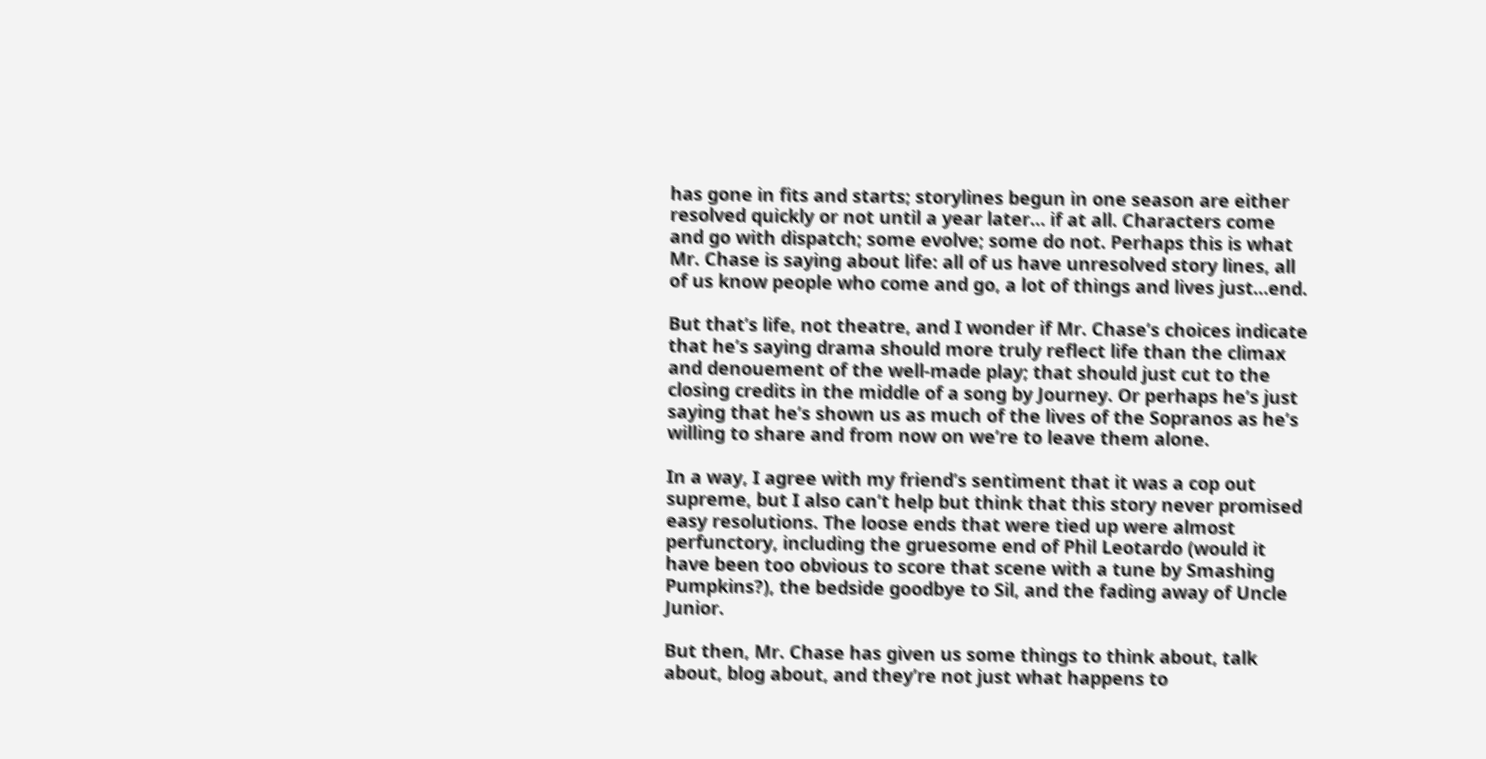has gone in fits and starts; storylines begun in one season are either resolved quickly or not until a year later… if at all. Characters come and go with dispatch; some evolve; some do not. Perhaps this is what Mr. Chase is saying about life: all of us have unresolved story lines, all of us know people who come and go, a lot of things and lives just…end.

But that’s life, not theatre, and I wonder if Mr. Chase’s choices indicate that he’s saying drama should more truly reflect life than the climax and denouement of the well-made play; that should just cut to the closing credits in the middle of a song by Journey. Or perhaps he’s just saying that he’s shown us as much of the lives of the Sopranos as he’s willing to share and from now on we’re to leave them alone.

In a way, I agree with my friend’s sentiment that it was a cop out supreme, but I also can’t help but think that this story never promised easy resolutions. The loose ends that were tied up were almost perfunctory, including the gruesome end of Phil Leotardo (would it have been too obvious to score that scene with a tune by Smashing Pumpkins?), the bedside goodbye to Sil, and the fading away of Uncle Junior.

But then, Mr. Chase has given us some things to think about, talk about, blog about, and they’re not just what happens to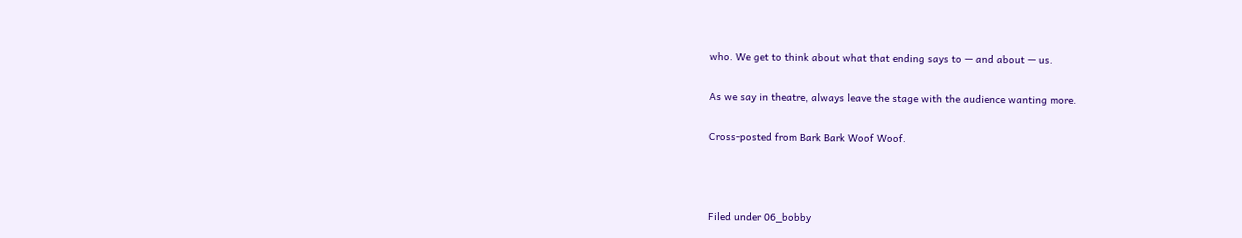who. We get to think about what that ending says to — and about — us.

As we say in theatre, always leave the stage with the audience wanting more.

Cross-posted from Bark Bark Woof Woof.



Filed under 06_bobby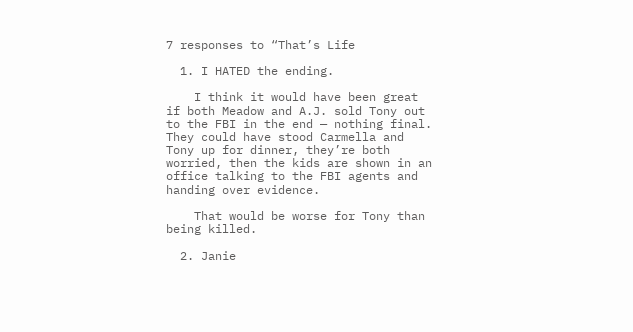7 responses to “That’s Life

  1. I HATED the ending.

    I think it would have been great if both Meadow and A.J. sold Tony out to the FBI in the end — nothing final. They could have stood Carmella and Tony up for dinner, they’re both worried, then the kids are shown in an office talking to the FBI agents and handing over evidence.

    That would be worse for Tony than being killed.

  2. Janie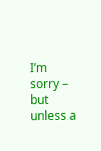I’m sorry – but unless a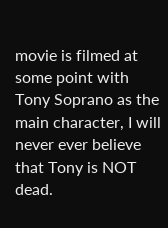movie is filmed at some point with Tony Soprano as the main character, I will never ever believe that Tony is NOT dead.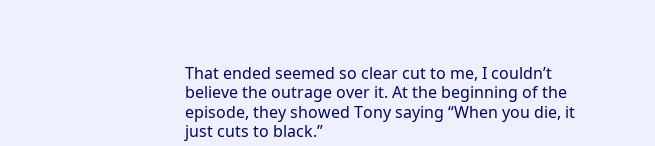That ended seemed so clear cut to me, I couldn’t believe the outrage over it. At the beginning of the episode, they showed Tony saying “When you die, it just cuts to black.”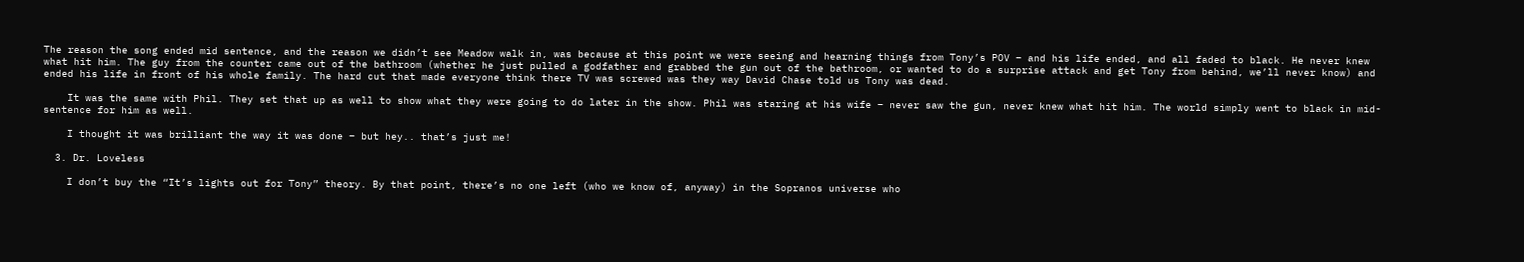The reason the song ended mid sentence, and the reason we didn’t see Meadow walk in, was because at this point we were seeing and hearning things from Tony’s POV – and his life ended, and all faded to black. He never knew what hit him. The guy from the counter came out of the bathroom (whether he just pulled a godfather and grabbed the gun out of the bathroom, or wanted to do a surprise attack and get Tony from behind, we’ll never know) and ended his life in front of his whole family. The hard cut that made everyone think there TV was screwed was they way David Chase told us Tony was dead.

    It was the same with Phil. They set that up as well to show what they were going to do later in the show. Phil was staring at his wife – never saw the gun, never knew what hit him. The world simply went to black in mid-sentence for him as well.

    I thought it was brilliant the way it was done – but hey.. that’s just me!

  3. Dr. Loveless

    I don’t buy the “It’s lights out for Tony” theory. By that point, there’s no one left (who we know of, anyway) in the Sopranos universe who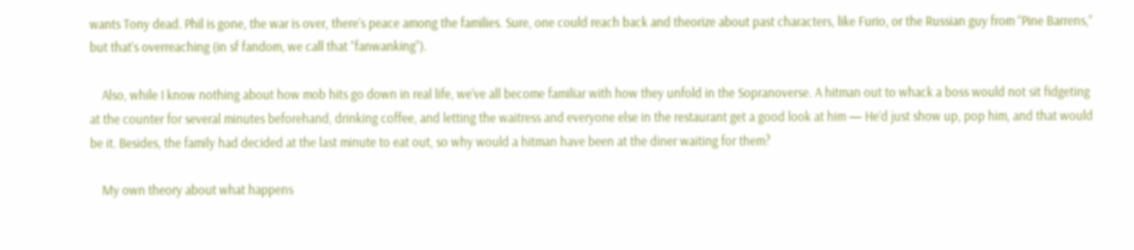wants Tony dead. Phil is gone, the war is over, there’s peace among the families. Sure, one could reach back and theorize about past characters, like Furio, or the Russian guy from “Pine Barrens,” but that’s overreaching (in sf fandom, we call that “fanwanking”).

    Also, while I know nothing about how mob hits go down in real life, we’ve all become familiar with how they unfold in the Sopranoverse. A hitman out to whack a boss would not sit fidgeting at the counter for several minutes beforehand, drinking coffee, and letting the waitress and everyone else in the restaurant get a good look at him — He’d just show up, pop him, and that would be it. Besides, the family had decided at the last minute to eat out, so why would a hitman have been at the diner waiting for them?

    My own theory about what happens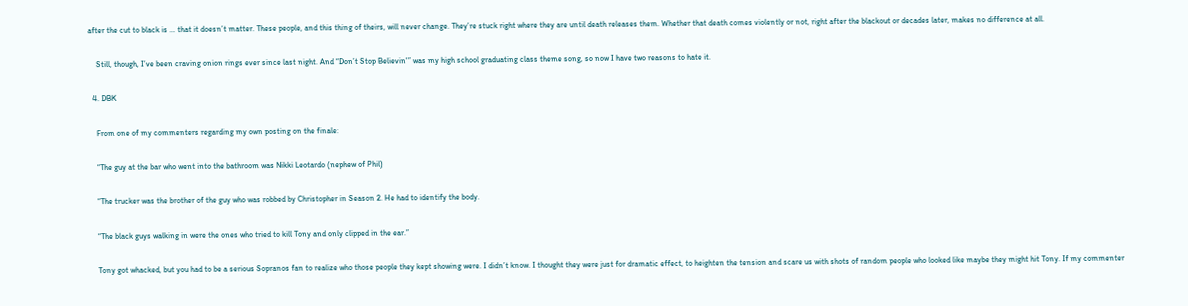after the cut to black is … that it doesn’t matter. These people, and this thing of theirs, will never change. They’re stuck right where they are until death releases them. Whether that death comes violently or not, right after the blackout or decades later, makes no difference at all.

    Still, though, I’ve been craving onion rings ever since last night. And “Don’t Stop Believin'” was my high school graduating class theme song, so now I have two reasons to hate it.

  4. DBK

    From one of my commenters regarding my own posting on the finale:

    “The guy at the bar who went into the bathroom was Nikki Leotardo (nephew of Phil)

    “The trucker was the brother of the guy who was robbed by Christopher in Season 2. He had to identify the body.

    “The black guys walking in were the ones who tried to kill Tony and only clipped in the ear.”

    Tony got whacked, but you had to be a serious Sopranos fan to realize who those people they kept showing were. I didn’t know. I thought they were just for dramatic effect, to heighten the tension and scare us with shots of random people who looked like maybe they might hit Tony. If my commenter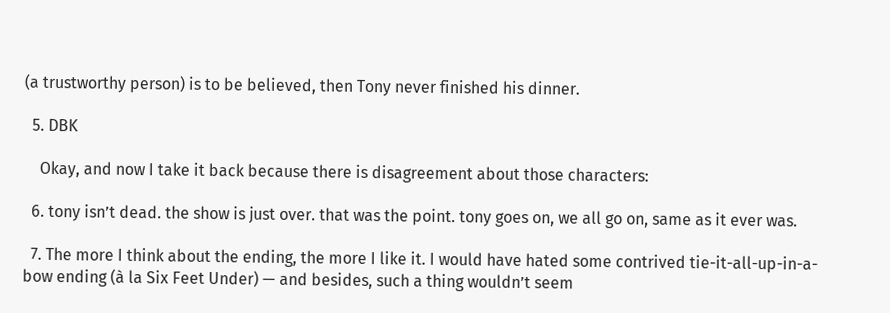(a trustworthy person) is to be believed, then Tony never finished his dinner.

  5. DBK

    Okay, and now I take it back because there is disagreement about those characters:

  6. tony isn’t dead. the show is just over. that was the point. tony goes on, we all go on, same as it ever was.

  7. The more I think about the ending, the more I like it. I would have hated some contrived tie-it-all-up-in-a-bow ending (à la Six Feet Under) — and besides, such a thing wouldn’t seem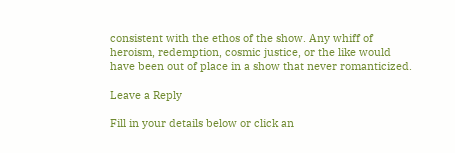consistent with the ethos of the show. Any whiff of heroism, redemption, cosmic justice, or the like would have been out of place in a show that never romanticized.

Leave a Reply

Fill in your details below or click an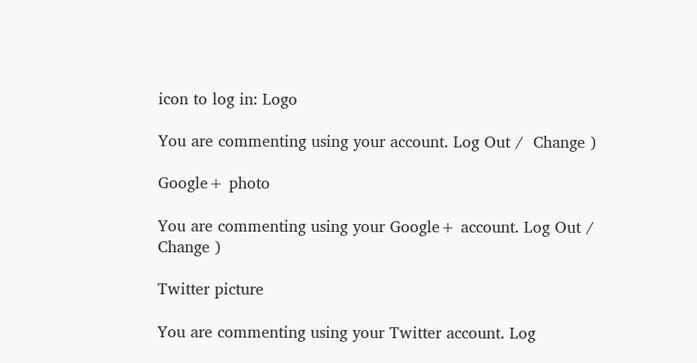icon to log in: Logo

You are commenting using your account. Log Out /  Change )

Google+ photo

You are commenting using your Google+ account. Log Out /  Change )

Twitter picture

You are commenting using your Twitter account. Log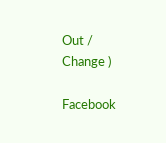Out /  Change )

Facebook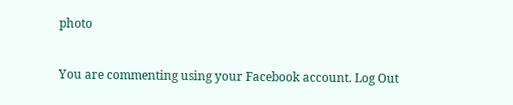photo

You are commenting using your Facebook account. Log Out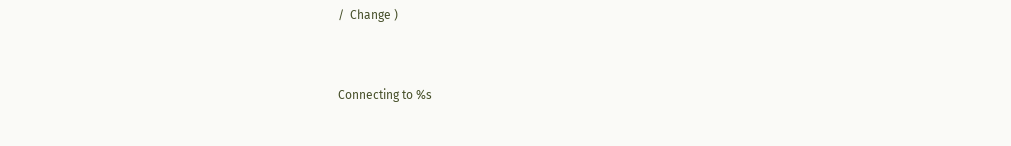/  Change )


Connecting to %s